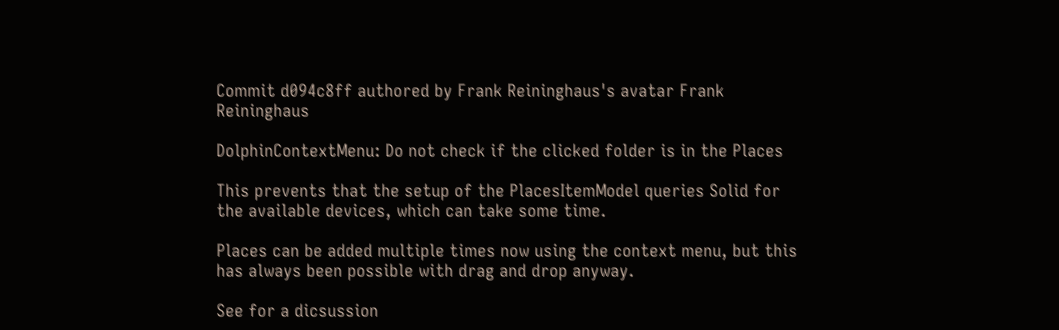Commit d094c8ff authored by Frank Reininghaus's avatar Frank Reininghaus

DolphinContextMenu: Do not check if the clicked folder is in the Places

This prevents that the setup of the PlacesItemModel queries Solid for
the available devices, which can take some time.

Places can be added multiple times now using the context menu, but this
has always been possible with drag and drop anyway.

See for a dicsussion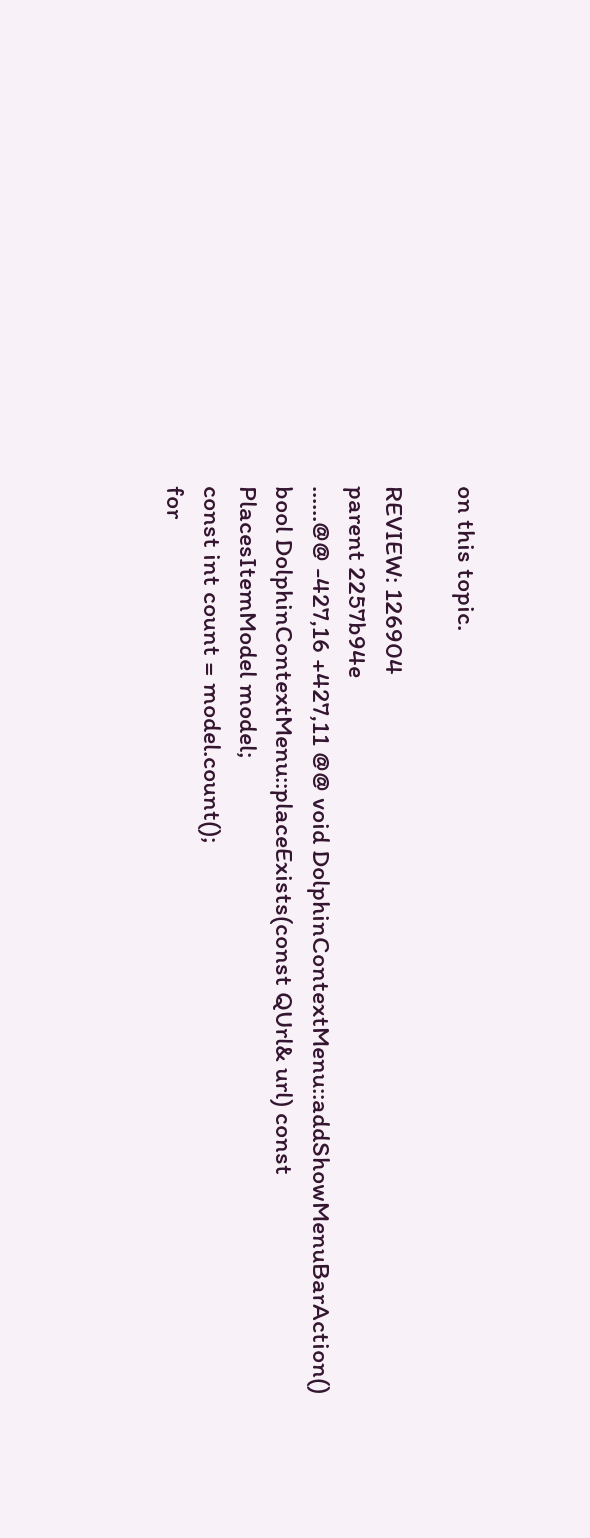on this topic.

REVIEW: 126904
parent 2257b94e
......@@ -427,16 +427,11 @@ void DolphinContextMenu::addShowMenuBarAction()
bool DolphinContextMenu::placeExists(const QUrl& url) const
PlacesItemModel model;
const int count = model.count();
for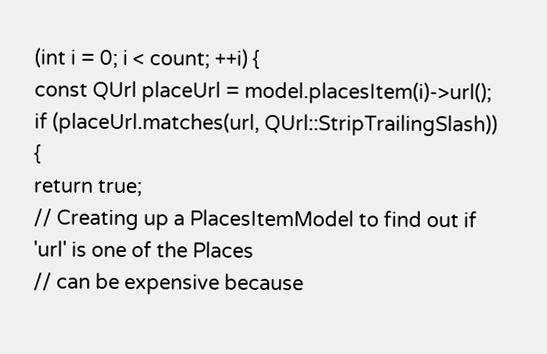(int i = 0; i < count; ++i) {
const QUrl placeUrl = model.placesItem(i)->url();
if (placeUrl.matches(url, QUrl::StripTrailingSlash)) {
return true;
// Creating up a PlacesItemModel to find out if 'url' is one of the Places
// can be expensive because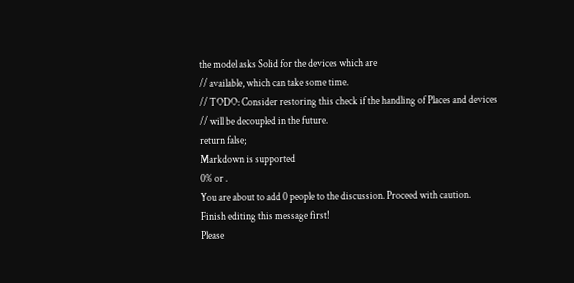the model asks Solid for the devices which are
// available, which can take some time.
// TODO: Consider restoring this check if the handling of Places and devices
// will be decoupled in the future.
return false;
Markdown is supported
0% or .
You are about to add 0 people to the discussion. Proceed with caution.
Finish editing this message first!
Please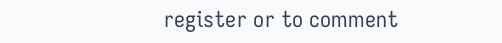register or to comment